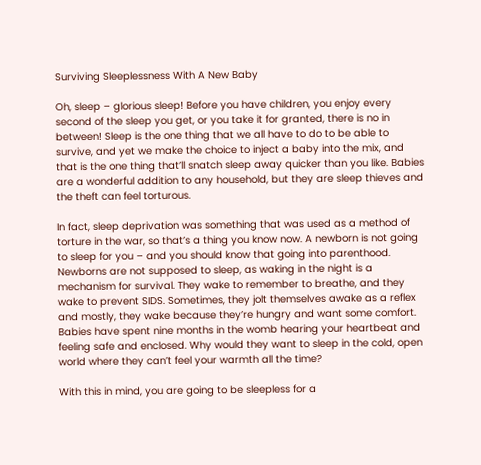Surviving Sleeplessness With A New Baby

Oh, sleep – glorious sleep! Before you have children, you enjoy every second of the sleep you get, or you take it for granted, there is no in between! Sleep is the one thing that we all have to do to be able to survive, and yet we make the choice to inject a baby into the mix, and that is the one thing that’ll snatch sleep away quicker than you like. Babies are a wonderful addition to any household, but they are sleep thieves and the theft can feel torturous.

In fact, sleep deprivation was something that was used as a method of torture in the war, so that’s a thing you know now. A newborn is not going to sleep for you – and you should know that going into parenthood. Newborns are not supposed to sleep, as waking in the night is a mechanism for survival. They wake to remember to breathe, and they wake to prevent SIDS. Sometimes, they jolt themselves awake as a reflex and mostly, they wake because they’re hungry and want some comfort. Babies have spent nine months in the womb hearing your heartbeat and feeling safe and enclosed. Why would they want to sleep in the cold, open world where they can’t feel your warmth all the time?

With this in mind, you are going to be sleepless for a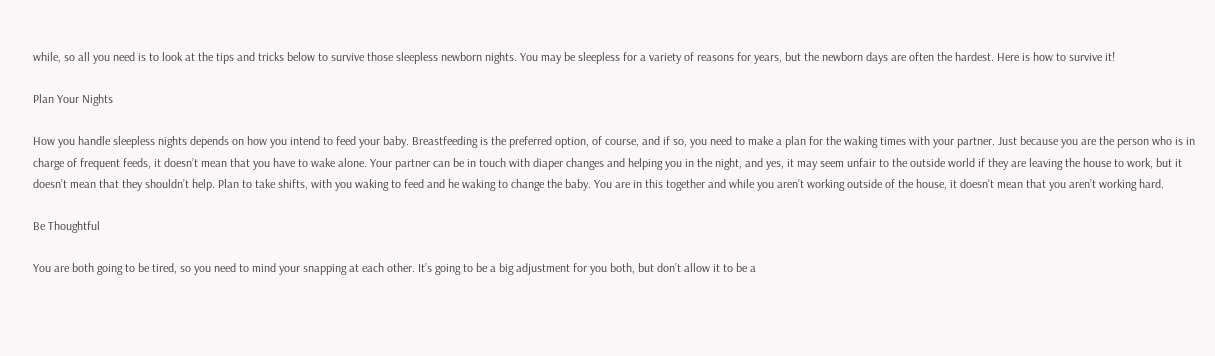while, so all you need is to look at the tips and tricks below to survive those sleepless newborn nights. You may be sleepless for a variety of reasons for years, but the newborn days are often the hardest. Here is how to survive it!

Plan Your Nights

How you handle sleepless nights depends on how you intend to feed your baby. Breastfeeding is the preferred option, of course, and if so, you need to make a plan for the waking times with your partner. Just because you are the person who is in charge of frequent feeds, it doesn’t mean that you have to wake alone. Your partner can be in touch with diaper changes and helping you in the night, and yes, it may seem unfair to the outside world if they are leaving the house to work, but it doesn’t mean that they shouldn’t help. Plan to take shifts, with you waking to feed and he waking to change the baby. You are in this together and while you aren’t working outside of the house, it doesn’t mean that you aren’t working hard.

Be Thoughtful

You are both going to be tired, so you need to mind your snapping at each other. It’s going to be a big adjustment for you both, but don’t allow it to be a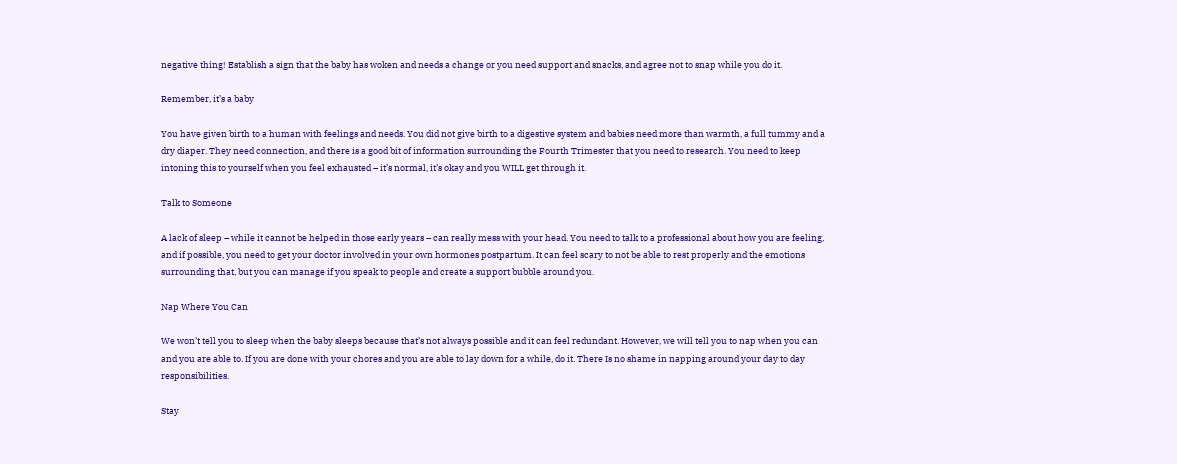negative thing! Establish a sign that the baby has woken and needs a change or you need support and snacks, and agree not to snap while you do it.

Remember, it’s a baby

You have given birth to a human with feelings and needs. You did not give birth to a digestive system and babies need more than warmth, a full tummy and a dry diaper. They need connection, and there is a good bit of information surrounding the Fourth Trimester that you need to research. You need to keep intoning this to yourself when you feel exhausted – it’s normal, it’s okay and you WILL get through it.

Talk to Someone

A lack of sleep – while it cannot be helped in those early years – can really mess with your head. You need to talk to a professional about how you are feeling, and if possible, you need to get your doctor involved in your own hormones postpartum. It can feel scary to not be able to rest properly and the emotions surrounding that, but you can manage if you speak to people and create a support bubble around you.

Nap Where You Can

We won’t tell you to sleep when the baby sleeps because that’s not always possible and it can feel redundant. However, we will tell you to nap when you can and you are able to. If you are done with your chores and you are able to lay down for a while, do it. There Is no shame in napping around your day to day responsibilities.

Stay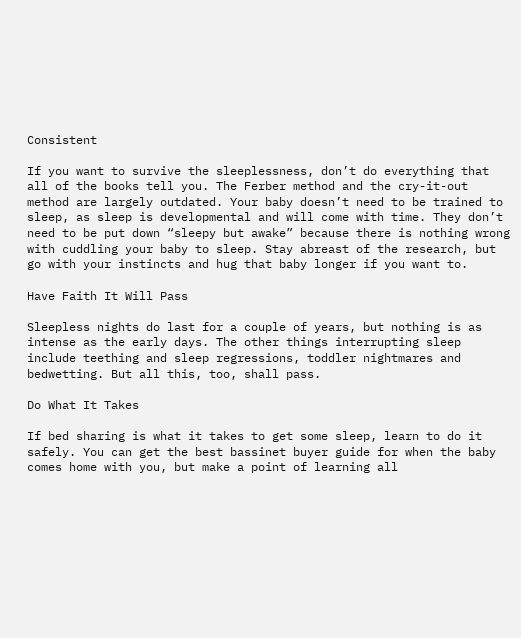Consistent

If you want to survive the sleeplessness, don’t do everything that all of the books tell you. The Ferber method and the cry-it-out method are largely outdated. Your baby doesn’t need to be trained to sleep, as sleep is developmental and will come with time. They don’t need to be put down “sleepy but awake” because there is nothing wrong with cuddling your baby to sleep. Stay abreast of the research, but go with your instincts and hug that baby longer if you want to.

Have Faith It Will Pass

Sleepless nights do last for a couple of years, but nothing is as intense as the early days. The other things interrupting sleep include teething and sleep regressions, toddler nightmares and bedwetting. But all this, too, shall pass.

Do What It Takes

If bed sharing is what it takes to get some sleep, learn to do it safely. You can get the best bassinet buyer guide for when the baby comes home with you, but make a point of learning all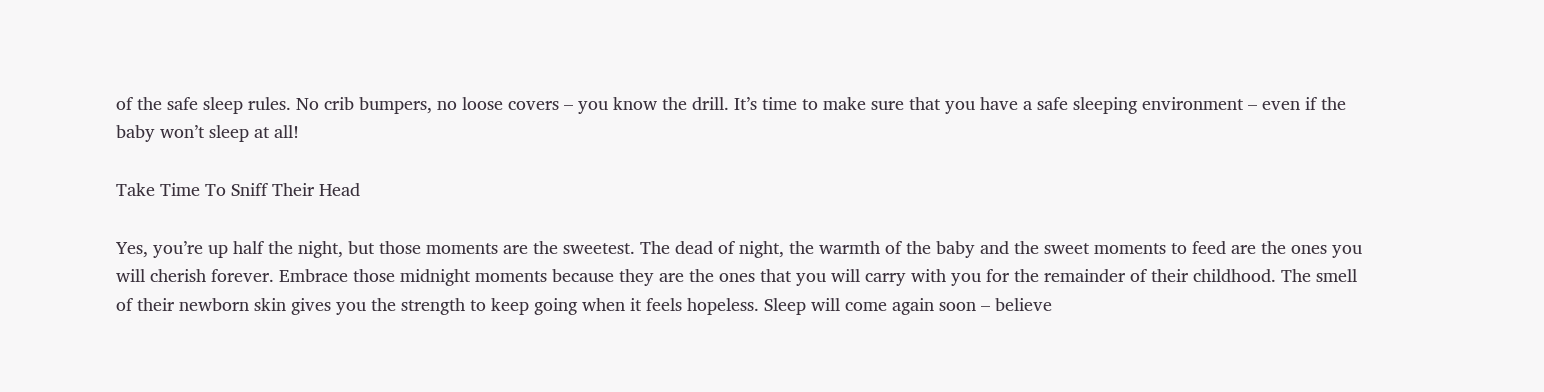of the safe sleep rules. No crib bumpers, no loose covers – you know the drill. It’s time to make sure that you have a safe sleeping environment – even if the baby won’t sleep at all!

Take Time To Sniff Their Head

Yes, you’re up half the night, but those moments are the sweetest. The dead of night, the warmth of the baby and the sweet moments to feed are the ones you will cherish forever. Embrace those midnight moments because they are the ones that you will carry with you for the remainder of their childhood. The smell of their newborn skin gives you the strength to keep going when it feels hopeless. Sleep will come again soon – believe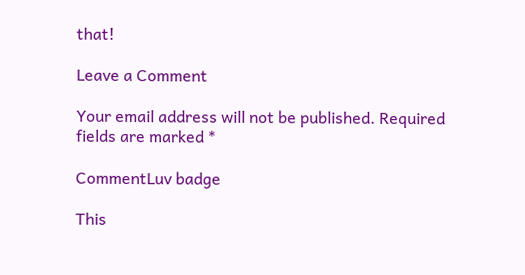that!

Leave a Comment

Your email address will not be published. Required fields are marked *

CommentLuv badge

This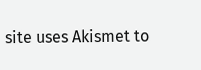site uses Akismet to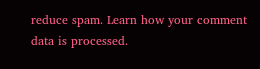reduce spam. Learn how your comment data is processed.